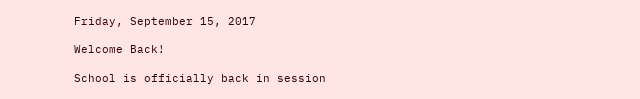Friday, September 15, 2017

Welcome Back!

School is officially back in session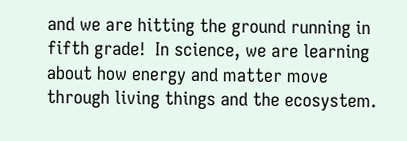and we are hitting the ground running in fifth grade!  In science, we are learning about how energy and matter move through living things and the ecosystem.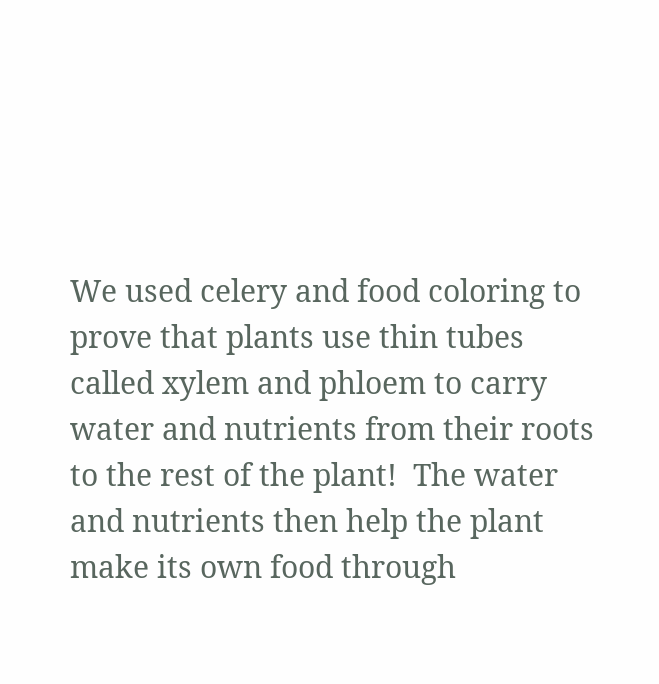We used celery and food coloring to prove that plants use thin tubes called xylem and phloem to carry water and nutrients from their roots to the rest of the plant!  The water and nutrients then help the plant make its own food through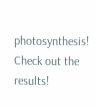photosynthesis!  Check out the results!